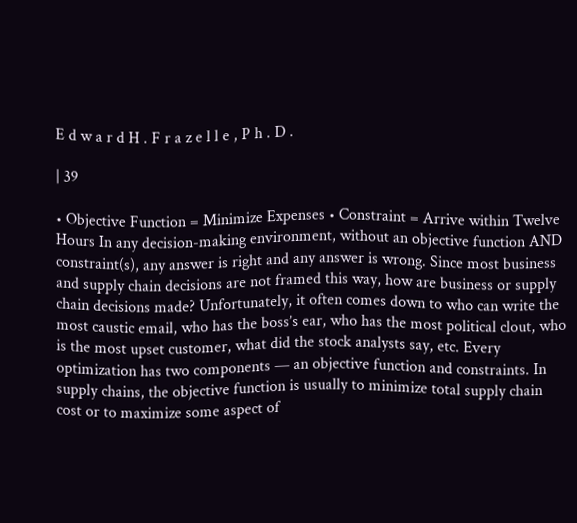E d w a r d H . F r a z e l l e , P h . D .

| 39

• Objective Function = Minimize Expenses • Constraint = Arrive within Twelve Hours In any decision-making environment, without an objective function AND constraint(s), any answer is right and any answer is wrong. Since most business and supply chain decisions are not framed this way, how are business or supply chain decisions made? Unfortunately, it often comes down to who can write the most caustic email, who has the boss’s ear, who has the most political clout, who is the most upset customer, what did the stock analysts say, etc. Every optimization has two components — an objective function and constraints. In supply chains, the objective function is usually to minimize total supply chain cost or to maximize some aspect of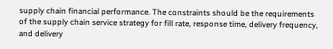supply chain financial performance. The constraints should be the requirements of the supply chain service strategy for fill rate, response time, delivery frequency, and delivery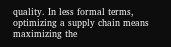quality. In less formal terms, optimizing a supply chain means maximizing the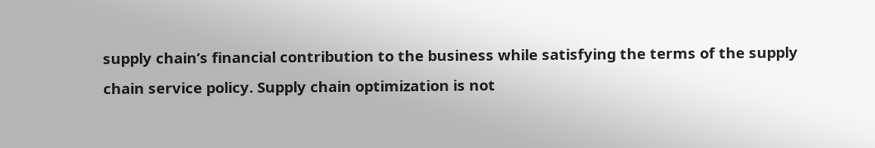supply chain’s financial contribution to the business while satisfying the terms of the supply chain service policy. Supply chain optimization is not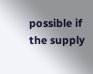possible if the supply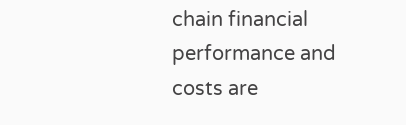chain financial performance and costs are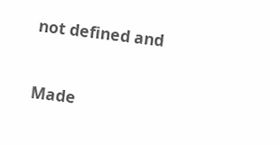not defined and


Made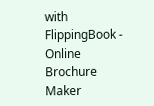with FlippingBook - Online Brochure Maker